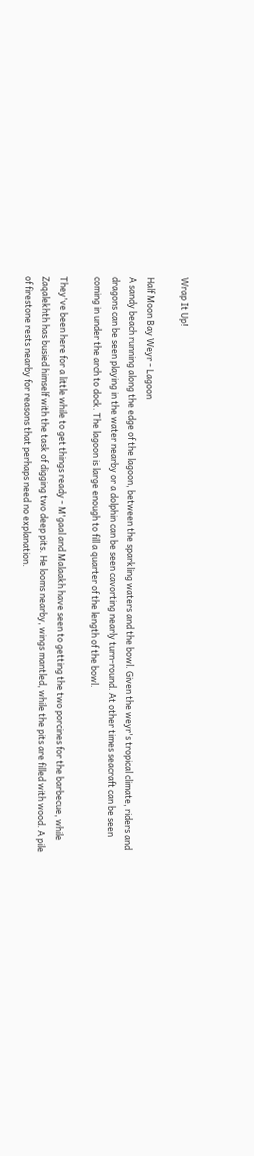Wrap It Up!

Half Moon Bay Weyr - Lagoon
A sandy beach running along the edge of the lagoon, between the sparkling waters and the bowl. Given the weyr's tropical climate, riders and dragons can be seen playing in the water nearby or a dolphin can be seen cavorting nearly turn-round. At other times seacraft can be seen coming in under the arch to dock. The lagoon is large enough to fill a quarter of the length of the bowl.

They've been here for a little while to get things ready - M'gaal and Malaakh have seen to getting the two porcines for the barbecue, while Zaqalekhth has busied himself with the task of digging two deep pits. He looms nearby, wings mantled, while the pits are filled with wood. A pile of firestone rests nearby for reasons that perhaps need no explanation.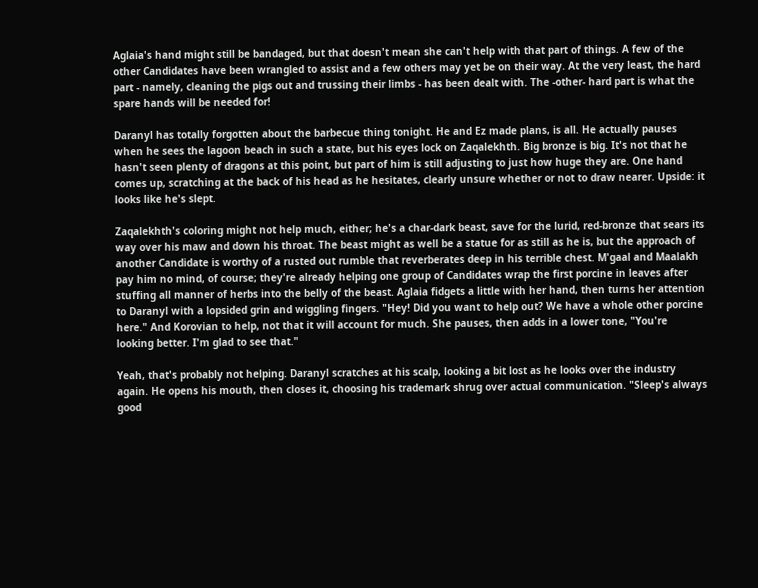Aglaia's hand might still be bandaged, but that doesn't mean she can't help with that part of things. A few of the other Candidates have been wrangled to assist and a few others may yet be on their way. At the very least, the hard part - namely, cleaning the pigs out and trussing their limbs - has been dealt with. The -other- hard part is what the spare hands will be needed for!

Daranyl has totally forgotten about the barbecue thing tonight. He and Ez made plans, is all. He actually pauses when he sees the lagoon beach in such a state, but his eyes lock on Zaqalekhth. Big bronze is big. It's not that he hasn't seen plenty of dragons at this point, but part of him is still adjusting to just how huge they are. One hand comes up, scratching at the back of his head as he hesitates, clearly unsure whether or not to draw nearer. Upside: it looks like he's slept.

Zaqalekhth's coloring might not help much, either; he's a char-dark beast, save for the lurid, red-bronze that sears its way over his maw and down his throat. The beast might as well be a statue for as still as he is, but the approach of another Candidate is worthy of a rusted out rumble that reverberates deep in his terrible chest. M'gaal and Maalakh pay him no mind, of course; they're already helping one group of Candidates wrap the first porcine in leaves after stuffing all manner of herbs into the belly of the beast. Aglaia fidgets a little with her hand, then turns her attention to Daranyl with a lopsided grin and wiggling fingers. "Hey! Did you want to help out? We have a whole other porcine here." And Korovian to help, not that it will account for much. She pauses, then adds in a lower tone, "You're looking better. I'm glad to see that."

Yeah, that's probably not helping. Daranyl scratches at his scalp, looking a bit lost as he looks over the industry again. He opens his mouth, then closes it, choosing his trademark shrug over actual communication. "Sleep's always good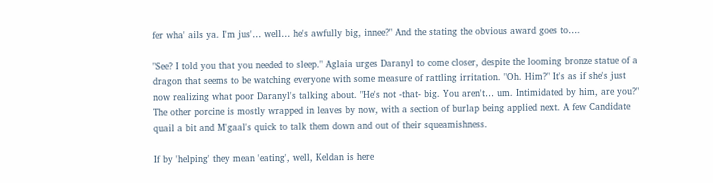fer wha' ails ya. I'm jus'… well… he's awfully big, innee?" And the stating the obvious award goes to….

"See? I told you that you needed to sleep." Aglaia urges Daranyl to come closer, despite the looming bronze statue of a dragon that seems to be watching everyone with some measure of rattling irritation. "Oh. Him?" It's as if she's just now realizing what poor Daranyl's talking about. "He's not -that- big. You aren't… um. Intimidated by him, are you?" The other porcine is mostly wrapped in leaves by now, with a section of burlap being applied next. A few Candidate quail a bit and M'gaal's quick to talk them down and out of their squeamishness.

If by 'helping' they mean 'eating', well, Keldan is here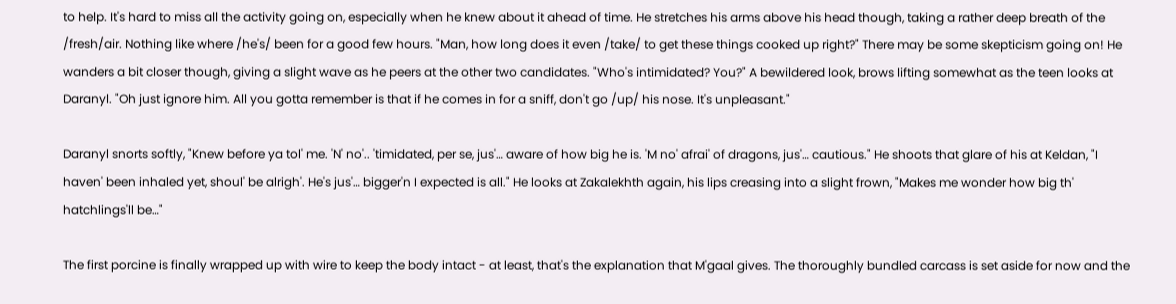to help. It's hard to miss all the activity going on, especially when he knew about it ahead of time. He stretches his arms above his head though, taking a rather deep breath of the /fresh/air. Nothing like where /he's/ been for a good few hours. "Man, how long does it even /take/ to get these things cooked up right?" There may be some skepticism going on! He wanders a bit closer though, giving a slight wave as he peers at the other two candidates. "Who's intimidated? You?" A bewildered look, brows lifting somewhat as the teen looks at Daranyl. "Oh just ignore him. All you gotta remember is that if he comes in for a sniff, don't go /up/ his nose. It's unpleasant."

Daranyl snorts softly, "Knew before ya tol' me. 'N' no'.. 'timidated, per se, jus'… aware of how big he is. 'M no' afrai' of dragons, jus'… cautious." He shoots that glare of his at Keldan, "I haven' been inhaled yet, shoul' be alrigh'. He's jus'… bigger'n I expected is all." He looks at Zakalekhth again, his lips creasing into a slight frown, "Makes me wonder how big th' hatchlings'll be…"

The first porcine is finally wrapped up with wire to keep the body intact - at least, that's the explanation that M'gaal gives. The thoroughly bundled carcass is set aside for now and the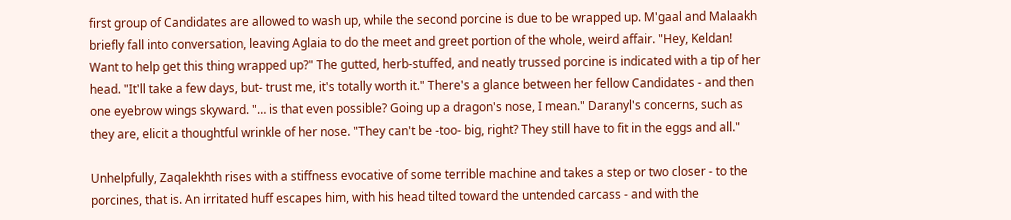first group of Candidates are allowed to wash up, while the second porcine is due to be wrapped up. M'gaal and Malaakh briefly fall into conversation, leaving Aglaia to do the meet and greet portion of the whole, weird affair. "Hey, Keldan! Want to help get this thing wrapped up?" The gutted, herb-stuffed, and neatly trussed porcine is indicated with a tip of her head. "It'll take a few days, but- trust me, it's totally worth it." There's a glance between her fellow Candidates - and then one eyebrow wings skyward. "… is that even possible? Going up a dragon's nose, I mean." Daranyl's concerns, such as they are, elicit a thoughtful wrinkle of her nose. "They can't be -too- big, right? They still have to fit in the eggs and all."

Unhelpfully, Zaqalekhth rises with a stiffness evocative of some terrible machine and takes a step or two closer - to the porcines, that is. An irritated huff escapes him, with his head tilted toward the untended carcass - and with the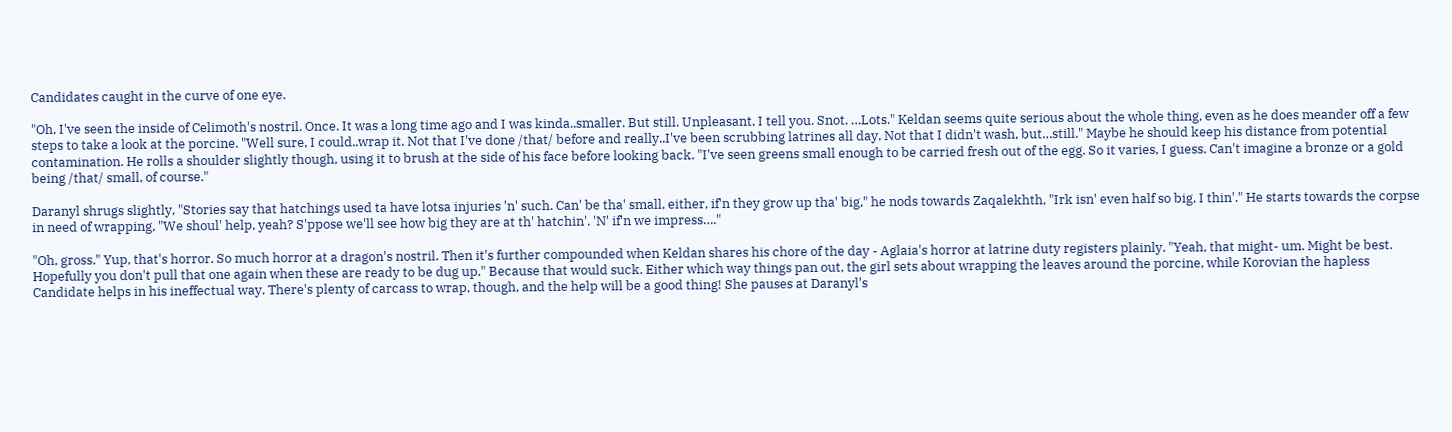Candidates caught in the curve of one eye.

"Oh, I've seen the inside of Celimoth's nostril. Once. It was a long time ago and I was kinda..smaller. But still. Unpleasant, I tell you. Snot. …Lots." Keldan seems quite serious about the whole thing, even as he does meander off a few steps to take a look at the porcine. "Well sure, I could..wrap it. Not that I've done /that/ before and really..I've been scrubbing latrines all day. Not that I didn't wash, but…still." Maybe he should keep his distance from potential contamination. He rolls a shoulder slightly though, using it to brush at the side of his face before looking back. "I've seen greens small enough to be carried fresh out of the egg. So it varies, I guess. Can't imagine a bronze or a gold being /that/ small, of course."

Daranyl shrugs slightly, "Stories say that hatchings used ta have lotsa injuries 'n' such. Can' be tha' small, either, if'n they grow up tha' big," he nods towards Zaqalekhth, "Irk isn' even half so big, I thin'." He starts towards the corpse in need of wrapping, "We shoul' help, yeah? S'ppose we'll see how big they are at th' hatchin'. 'N' if'n we impress…."

"Oh, gross." Yup, that's horror. So much horror at a dragon's nostril. Then it's further compounded when Keldan shares his chore of the day - Aglaia's horror at latrine duty registers plainly. "Yeah, that might- um. Might be best. Hopefully you don't pull that one again when these are ready to be dug up." Because that would suck. Either which way things pan out, the girl sets about wrapping the leaves around the porcine, while Korovian the hapless Candidate helps in his ineffectual way. There's plenty of carcass to wrap, though, and the help will be a good thing! She pauses at Daranyl's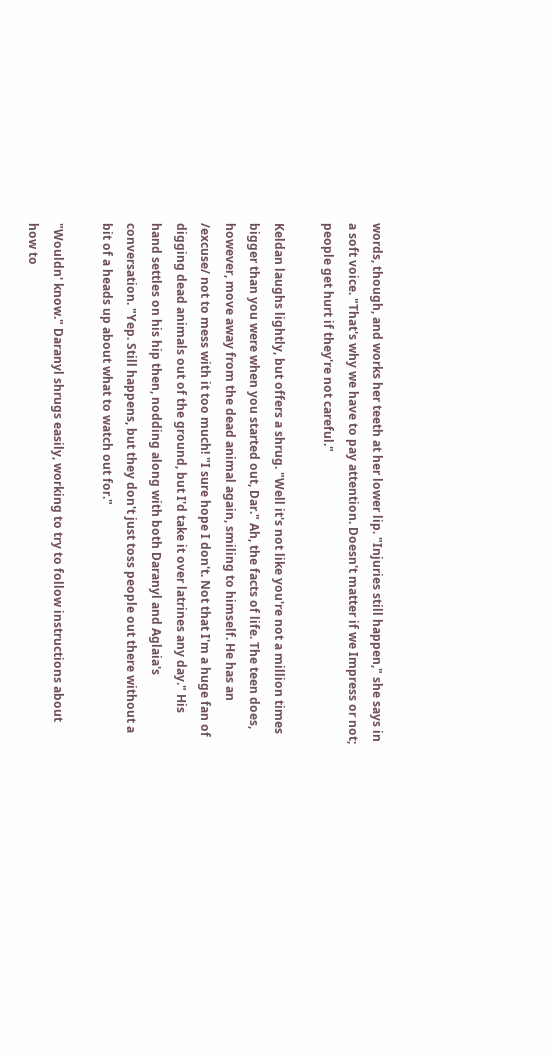words, though, and works her teeth at her lower lip. "Injuries still happen," she says in a soft voice. "That's why we have to pay attention. Doesn't matter if we Impress or not; people get hurt if they're not careful."

Keldan laughs lightly, but offers a shrug. "Well it's not like you're not a million times bigger than you were when you started out, Dar." Ah, the facts of life. The teen does, however, move away from the dead animal again, smiling to himself. He has an /excuse/ not to mess with it too much! "I sure hope I don't. Not that I'm a huge fan of digging dead animals out of the ground, but I'd take it over latrines any day." His hand settles on his hip then, nodding along with both Daranyl and Aglaia's conversation. "Yep. Still happens, but they don't just toss people out there without a bit of a heads up about what to watch out for."

"Wouldn' know." Daranyl shrugs easily, working to try to follow instructions about how to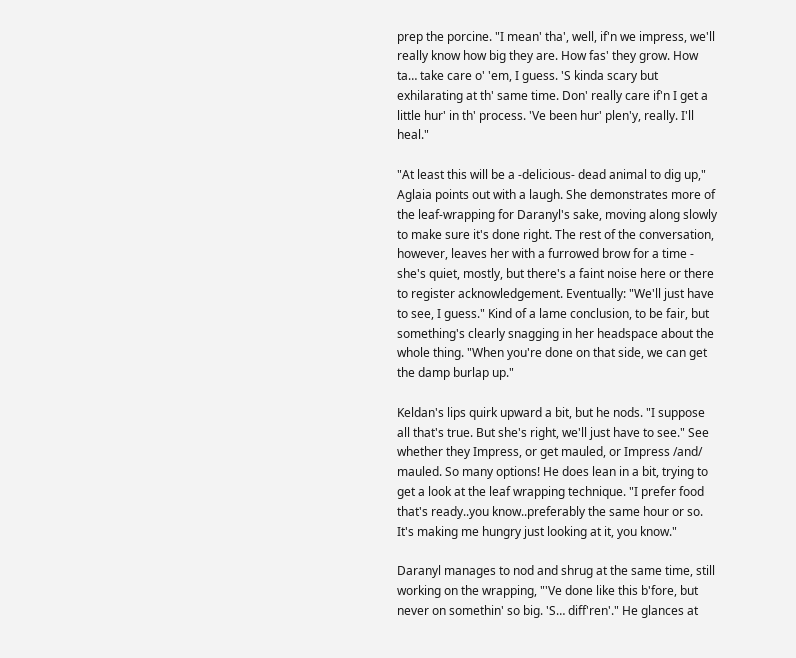prep the porcine. "I mean' tha', well, if'n we impress, we'll really know how big they are. How fas' they grow. How ta… take care o' 'em, I guess. 'S kinda scary but exhilarating at th' same time. Don' really care if'n I get a little hur' in th' process. 'Ve been hur' plen'y, really. I'll heal."

"At least this will be a -delicious- dead animal to dig up," Aglaia points out with a laugh. She demonstrates more of the leaf-wrapping for Daranyl's sake, moving along slowly to make sure it's done right. The rest of the conversation, however, leaves her with a furrowed brow for a time - she's quiet, mostly, but there's a faint noise here or there to register acknowledgement. Eventually: "We'll just have to see, I guess." Kind of a lame conclusion, to be fair, but something's clearly snagging in her headspace about the whole thing. "When you're done on that side, we can get the damp burlap up."

Keldan's lips quirk upward a bit, but he nods. "I suppose all that's true. But she's right, we'll just have to see." See whether they Impress, or get mauled, or Impress /and/ mauled. So many options! He does lean in a bit, trying to get a look at the leaf wrapping technique. "I prefer food that's ready..you know..preferably the same hour or so. It's making me hungry just looking at it, you know."

Daranyl manages to nod and shrug at the same time, still working on the wrapping, "'Ve done like this b'fore, but never on somethin' so big. 'S… diff'ren'." He glances at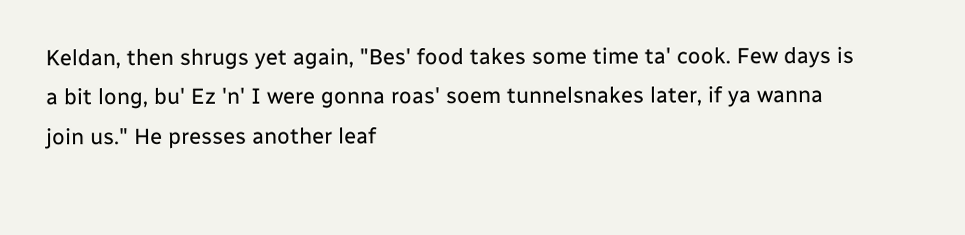Keldan, then shrugs yet again, "Bes' food takes some time ta' cook. Few days is a bit long, bu' Ez 'n' I were gonna roas' soem tunnelsnakes later, if ya wanna join us." He presses another leaf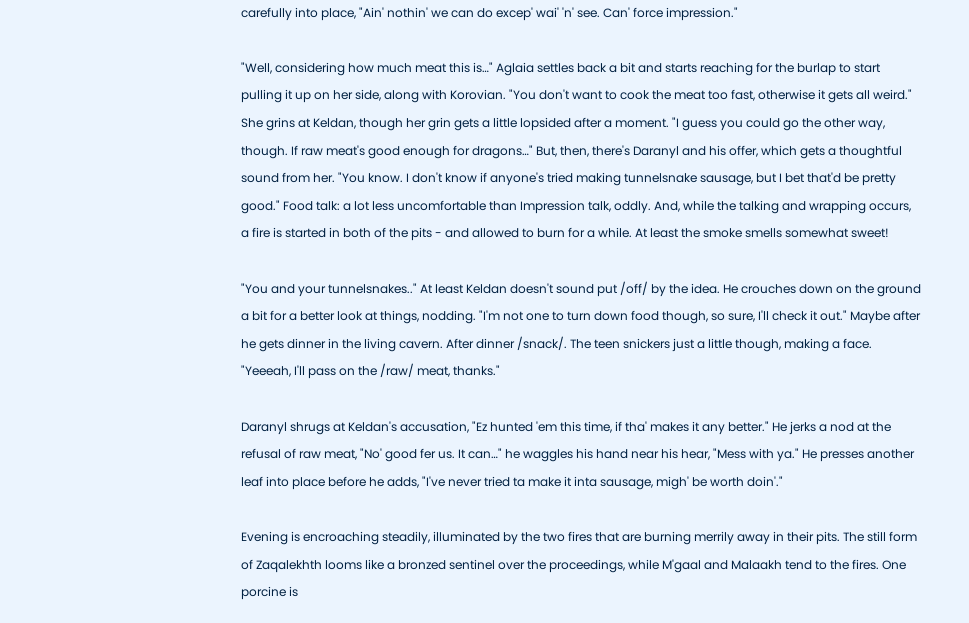carefully into place, "Ain' nothin' we can do excep' wai' 'n' see. Can' force impression."

"Well, considering how much meat this is…" Aglaia settles back a bit and starts reaching for the burlap to start pulling it up on her side, along with Korovian. "You don't want to cook the meat too fast, otherwise it gets all weird." She grins at Keldan, though her grin gets a little lopsided after a moment. "I guess you could go the other way, though. If raw meat's good enough for dragons…" But, then, there's Daranyl and his offer, which gets a thoughtful sound from her. "You know. I don't know if anyone's tried making tunnelsnake sausage, but I bet that'd be pretty good." Food talk: a lot less uncomfortable than Impression talk, oddly. And, while the talking and wrapping occurs, a fire is started in both of the pits - and allowed to burn for a while. At least the smoke smells somewhat sweet!

"You and your tunnelsnakes.." At least Keldan doesn't sound put /off/ by the idea. He crouches down on the ground a bit for a better look at things, nodding. "I'm not one to turn down food though, so sure, I'll check it out." Maybe after he gets dinner in the living cavern. After dinner /snack/. The teen snickers just a little though, making a face. "Yeeeah, I'll pass on the /raw/ meat, thanks."

Daranyl shrugs at Keldan's accusation, "Ez hunted 'em this time, if tha' makes it any better." He jerks a nod at the refusal of raw meat, "No' good fer us. It can…" he waggles his hand near his hear, "Mess with ya." He presses another leaf into place before he adds, "I've never tried ta make it inta sausage, migh' be worth doin'."

Evening is encroaching steadily, illuminated by the two fires that are burning merrily away in their pits. The still form of Zaqalekhth looms like a bronzed sentinel over the proceedings, while M'gaal and Malaakh tend to the fires. One porcine is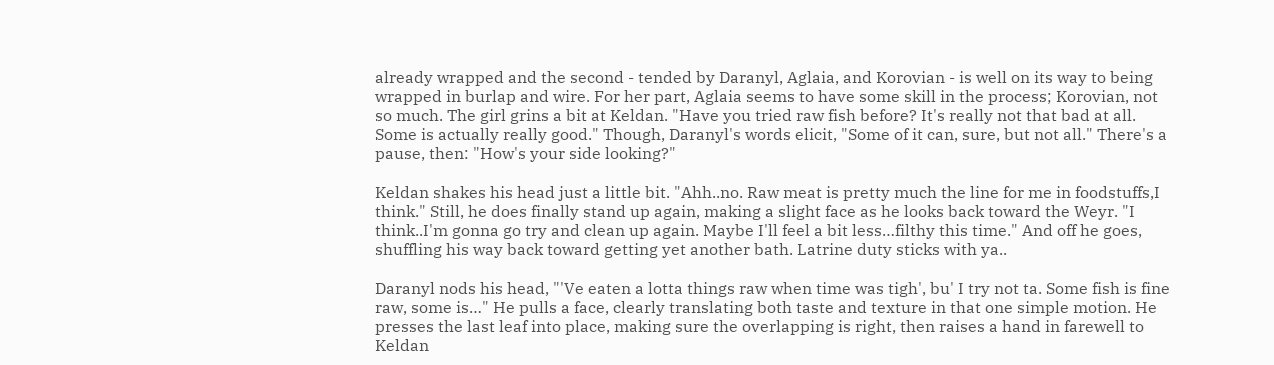already wrapped and the second - tended by Daranyl, Aglaia, and Korovian - is well on its way to being wrapped in burlap and wire. For her part, Aglaia seems to have some skill in the process; Korovian, not so much. The girl grins a bit at Keldan. "Have you tried raw fish before? It's really not that bad at all. Some is actually really good." Though, Daranyl's words elicit, "Some of it can, sure, but not all." There's a pause, then: "How's your side looking?"

Keldan shakes his head just a little bit. "Ahh..no. Raw meat is pretty much the line for me in foodstuffs,I think." Still, he does finally stand up again, making a slight face as he looks back toward the Weyr. "I think..I'm gonna go try and clean up again. Maybe I'll feel a bit less…filthy this time." And off he goes, shuffling his way back toward getting yet another bath. Latrine duty sticks with ya..

Daranyl nods his head, "'Ve eaten a lotta things raw when time was tigh', bu' I try not ta. Some fish is fine raw, some is…" He pulls a face, clearly translating both taste and texture in that one simple motion. He presses the last leaf into place, making sure the overlapping is right, then raises a hand in farewell to Keldan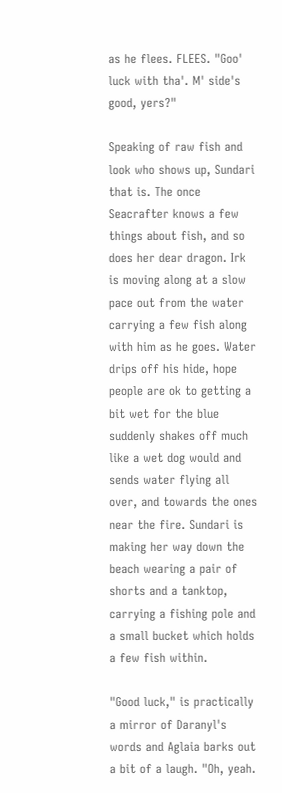as he flees. FLEES. "Goo' luck with tha'. M' side's good, yers?"

Speaking of raw fish and look who shows up, Sundari that is. The once Seacrafter knows a few things about fish, and so does her dear dragon. Irk is moving along at a slow pace out from the water carrying a few fish along with him as he goes. Water drips off his hide, hope people are ok to getting a bit wet for the blue suddenly shakes off much like a wet dog would and sends water flying all over, and towards the ones near the fire. Sundari is making her way down the beach wearing a pair of shorts and a tanktop, carrying a fishing pole and a small bucket which holds a few fish within.

"Good luck," is practically a mirror of Daranyl's words and Aglaia barks out a bit of a laugh. "Oh, yeah.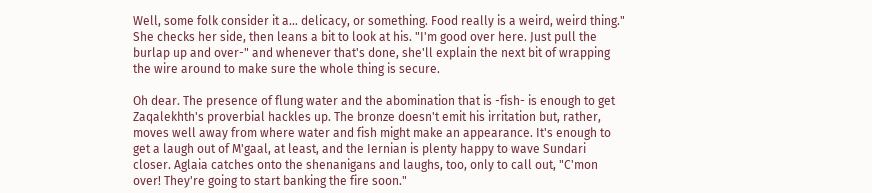Well, some folk consider it a… delicacy, or something. Food really is a weird, weird thing." She checks her side, then leans a bit to look at his. "I'm good over here. Just pull the burlap up and over-" and whenever that's done, she'll explain the next bit of wrapping the wire around to make sure the whole thing is secure.

Oh dear. The presence of flung water and the abomination that is -fish- is enough to get Zaqalekhth's proverbial hackles up. The bronze doesn't emit his irritation but, rather, moves well away from where water and fish might make an appearance. It's enough to get a laugh out of M'gaal, at least, and the Iernian is plenty happy to wave Sundari closer. Aglaia catches onto the shenanigans and laughs, too, only to call out, "C'mon over! They're going to start banking the fire soon."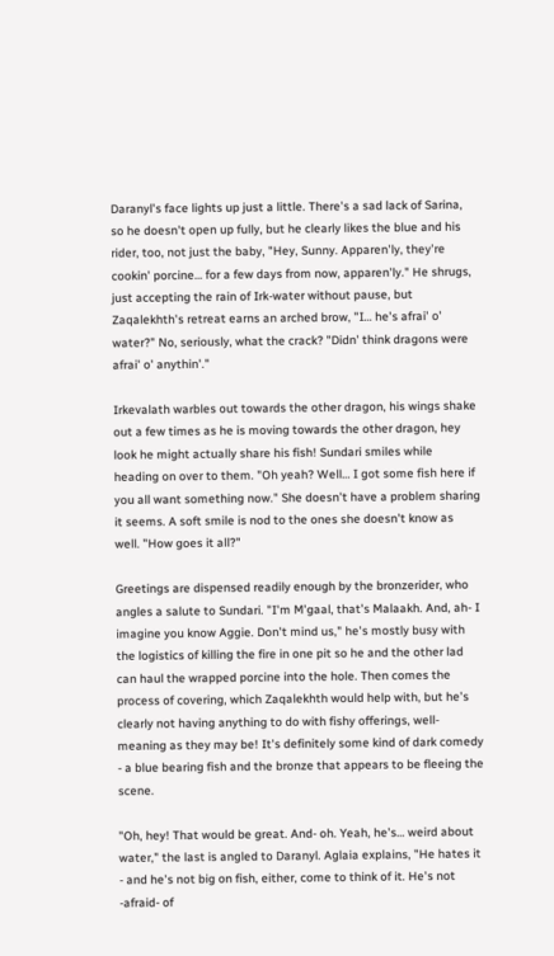Daranyl's face lights up just a little. There's a sad lack of Sarina, so he doesn't open up fully, but he clearly likes the blue and his rider, too, not just the baby, "Hey, Sunny. Apparen'ly, they're cookin' porcine… for a few days from now, apparen'ly." He shrugs, just accepting the rain of Irk-water without pause, but Zaqalekhth's retreat earns an arched brow, "I… he's afrai' o' water?" No, seriously, what the crack? "Didn' think dragons were afrai' o' anythin'."

Irkevalath warbles out towards the other dragon, his wings shake out a few times as he is moving towards the other dragon, hey look he might actually share his fish! Sundari smiles while heading on over to them. "Oh yeah? Well… I got some fish here if you all want something now." She doesn't have a problem sharing it seems. A soft smile is nod to the ones she doesn't know as well. "How goes it all?"

Greetings are dispensed readily enough by the bronzerider, who angles a salute to Sundari. "I'm M'gaal, that's Malaakh. And, ah- I imagine you know Aggie. Don't mind us," he's mostly busy with the logistics of killing the fire in one pit so he and the other lad can haul the wrapped porcine into the hole. Then comes the process of covering, which Zaqalekhth would help with, but he's clearly not having anything to do with fishy offerings, well-meaning as they may be! It's definitely some kind of dark comedy - a blue bearing fish and the bronze that appears to be fleeing the scene.

"Oh, hey! That would be great. And- oh. Yeah, he's… weird about water," the last is angled to Daranyl. Aglaia explains, "He hates it - and he's not big on fish, either, come to think of it. He's not -afraid- of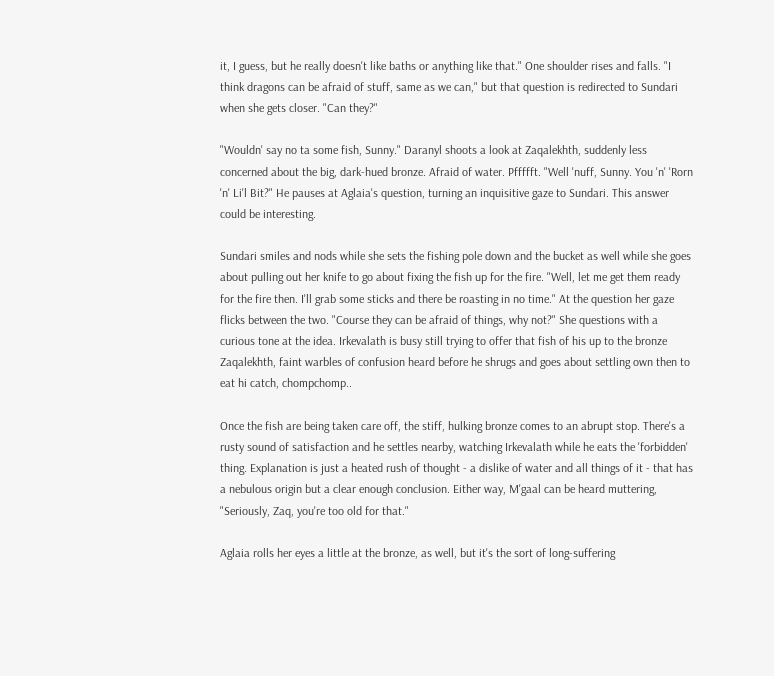it, I guess, but he really doesn't like baths or anything like that." One shoulder rises and falls. "I think dragons can be afraid of stuff, same as we can," but that question is redirected to Sundari when she gets closer. "Can they?"

"Wouldn' say no ta some fish, Sunny." Daranyl shoots a look at Zaqalekhth, suddenly less concerned about the big, dark-hued bronze. Afraid of water. Pffffft. "Well 'nuff, Sunny. You 'n' 'Rorn 'n' Li'l Bit?" He pauses at Aglaia's question, turning an inquisitive gaze to Sundari. This answer could be interesting.

Sundari smiles and nods while she sets the fishing pole down and the bucket as well while she goes about pulling out her knife to go about fixing the fish up for the fire. "Well, let me get them ready for the fire then. I'll grab some sticks and there be roasting in no time." At the question her gaze flicks between the two. "Course they can be afraid of things, why not?" She questions with a curious tone at the idea. Irkevalath is busy still trying to offer that fish of his up to the bronze Zaqalekhth, faint warbles of confusion heard before he shrugs and goes about settling own then to eat hi catch, chompchomp..

Once the fish are being taken care off, the stiff, hulking bronze comes to an abrupt stop. There's a rusty sound of satisfaction and he settles nearby, watching Irkevalath while he eats the 'forbidden' thing. Explanation is just a heated rush of thought - a dislike of water and all things of it - that has a nebulous origin but a clear enough conclusion. Either way, M'gaal can be heard muttering, "Seriously, Zaq, you're too old for that."

Aglaia rolls her eyes a little at the bronze, as well, but it's the sort of long-suffering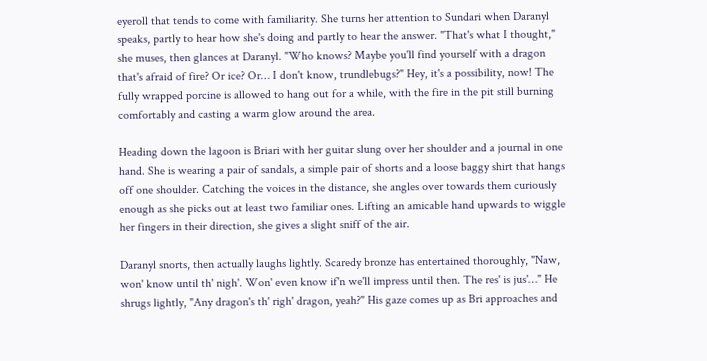eyeroll that tends to come with familiarity. She turns her attention to Sundari when Daranyl speaks, partly to hear how she's doing and partly to hear the answer. "That's what I thought," she muses, then glances at Daranyl. "Who knows? Maybe you'll find yourself with a dragon that's afraid of fire? Or ice? Or… I don't know, trundlebugs?" Hey, it's a possibility, now! The fully wrapped porcine is allowed to hang out for a while, with the fire in the pit still burning comfortably and casting a warm glow around the area.

Heading down the lagoon is Briari with her guitar slung over her shoulder and a journal in one hand. She is wearing a pair of sandals, a simple pair of shorts and a loose baggy shirt that hangs off one shoulder. Catching the voices in the distance, she angles over towards them curiously enough as she picks out at least two familiar ones. Lifting an amicable hand upwards to wiggle her fingers in their direction, she gives a slight sniff of the air.

Daranyl snorts, then actually laughs lightly. Scaredy bronze has entertained thoroughly, "Naw, won' know until th' nigh'. Won' even know if'n we'll impress until then. The res' is jus'…" He shrugs lightly, "Any dragon's th' righ' dragon, yeah?" His gaze comes up as Bri approaches and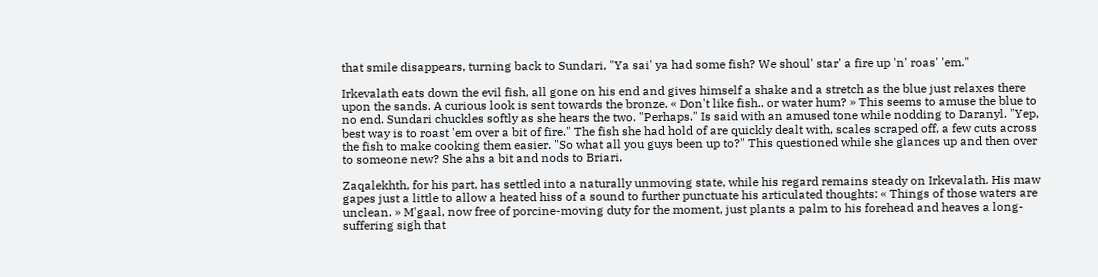that smile disappears, turning back to Sundari, "Ya sai' ya had some fish? We shoul' star' a fire up 'n' roas' 'em."

Irkevalath eats down the evil fish, all gone on his end and gives himself a shake and a stretch as the blue just relaxes there upon the sands. A curious look is sent towards the bronze. « Don't like fish.. or water hum? » This seems to amuse the blue to no end. Sundari chuckles softly as she hears the two. "Perhaps." Is said with an amused tone while nodding to Daranyl. "Yep, best way is to roast 'em over a bit of fire." The fish she had hold of are quickly dealt with, scales scraped off, a few cuts across the fish to make cooking them easier. "So what all you guys been up to?" This questioned while she glances up and then over to someone new? She ahs a bit and nods to Briari.

Zaqalekhth, for his part, has settled into a naturally unmoving state, while his regard remains steady on Irkevalath. His maw gapes just a little to allow a heated hiss of a sound to further punctuate his articulated thoughts: « Things of those waters are unclean. » M'gaal, now free of porcine-moving duty for the moment, just plants a palm to his forehead and heaves a long-suffering sigh that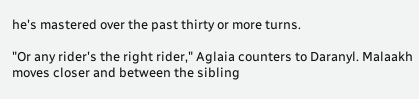he's mastered over the past thirty or more turns.

"Or any rider's the right rider," Aglaia counters to Daranyl. Malaakh moves closer and between the sibling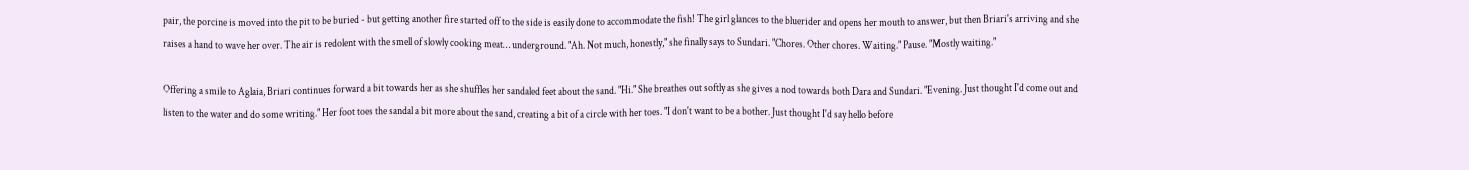pair, the porcine is moved into the pit to be buried - but getting another fire started off to the side is easily done to accommodate the fish! The girl glances to the bluerider and opens her mouth to answer, but then Briari's arriving and she raises a hand to wave her over. The air is redolent with the smell of slowly cooking meat… underground. "Ah. Not much, honestly," she finally says to Sundari. "Chores. Other chores. Waiting." Pause. "Mostly waiting."

Offering a smile to Aglaia, Briari continues forward a bit towards her as she shuffles her sandaled feet about the sand. "Hi." She breathes out softly as she gives a nod towards both Dara and Sundari. "Evening. Just thought I'd come out and listen to the water and do some writing." Her foot toes the sandal a bit more about the sand, creating a bit of a circle with her toes. "I don't want to be a bother. Just thought I'd say hello before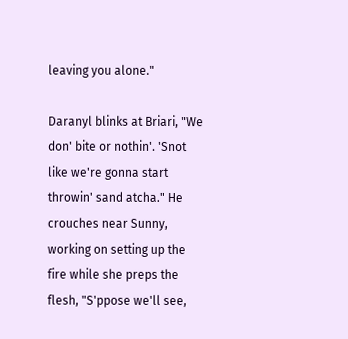leaving you alone."

Daranyl blinks at Briari, "We don' bite or nothin'. 'Snot like we're gonna start throwin' sand atcha." He crouches near Sunny, working on setting up the fire while she preps the flesh, "S'ppose we'll see,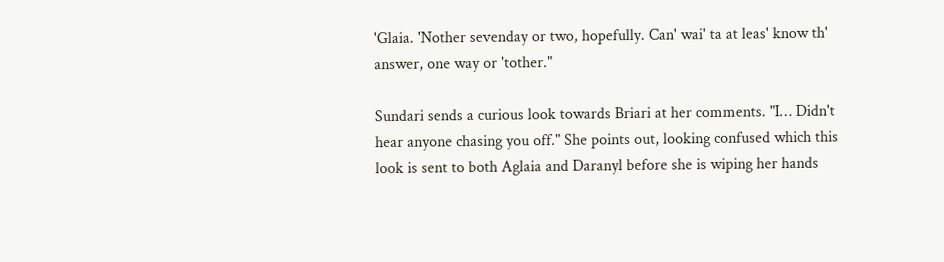'Glaia. 'Nother sevenday or two, hopefully. Can' wai' ta at leas' know th' answer, one way or 'tother."

Sundari sends a curious look towards Briari at her comments. "I… Didn't hear anyone chasing you off." She points out, looking confused which this look is sent to both Aglaia and Daranyl before she is wiping her hands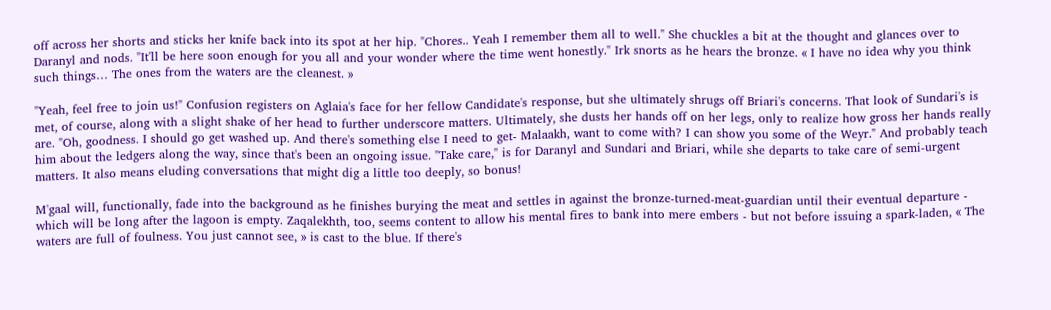off across her shorts and sticks her knife back into its spot at her hip. "Chores.. Yeah I remember them all to well." She chuckles a bit at the thought and glances over to Daranyl and nods. "It'll be here soon enough for you all and your wonder where the time went honestly." Irk snorts as he hears the bronze. « I have no idea why you think such things… The ones from the waters are the cleanest. »

"Yeah, feel free to join us!" Confusion registers on Aglaia's face for her fellow Candidate's response, but she ultimately shrugs off Briari's concerns. That look of Sundari's is met, of course, along with a slight shake of her head to further underscore matters. Ultimately, she dusts her hands off on her legs, only to realize how gross her hands really are. "Oh, goodness. I should go get washed up. And there's something else I need to get- Malaakh, want to come with? I can show you some of the Weyr." And probably teach him about the ledgers along the way, since that's been an ongoing issue. "Take care," is for Daranyl and Sundari and Briari, while she departs to take care of semi-urgent matters. It also means eluding conversations that might dig a little too deeply, so bonus!

M'gaal will, functionally, fade into the background as he finishes burying the meat and settles in against the bronze-turned-meat-guardian until their eventual departure - which will be long after the lagoon is empty. Zaqalekhth, too, seems content to allow his mental fires to bank into mere embers - but not before issuing a spark-laden, « The waters are full of foulness. You just cannot see, » is cast to the blue. If there's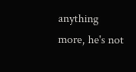anything more, he's not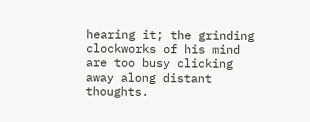hearing it; the grinding clockworks of his mind are too busy clicking away along distant thoughts.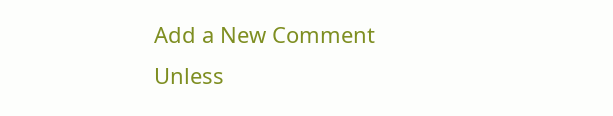Add a New Comment
Unless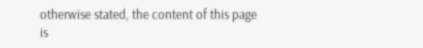otherwise stated, the content of this page is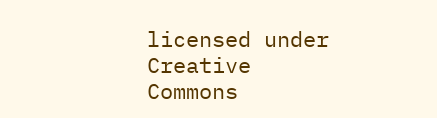licensed under Creative Commons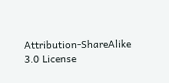Attribution-ShareAlike 3.0 License